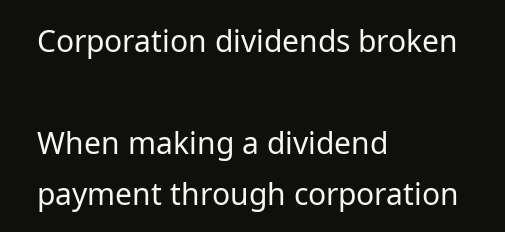Corporation dividends broken

When making a dividend payment through corporation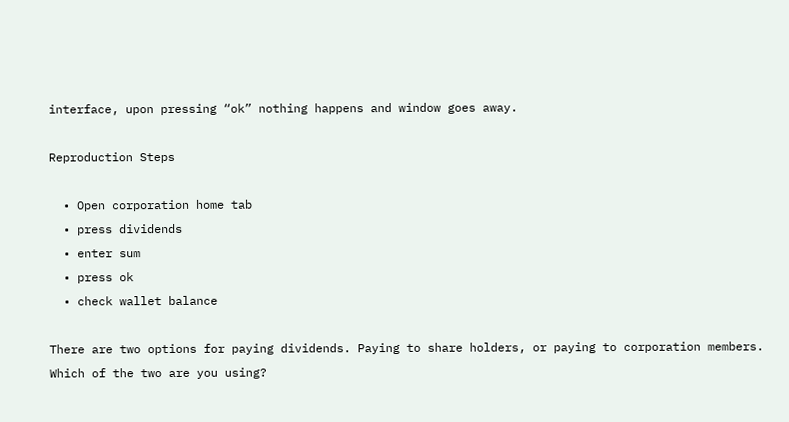interface, upon pressing “ok” nothing happens and window goes away.

Reproduction Steps

  • Open corporation home tab
  • press dividends
  • enter sum
  • press ok
  • check wallet balance

There are two options for paying dividends. Paying to share holders, or paying to corporation members. Which of the two are you using?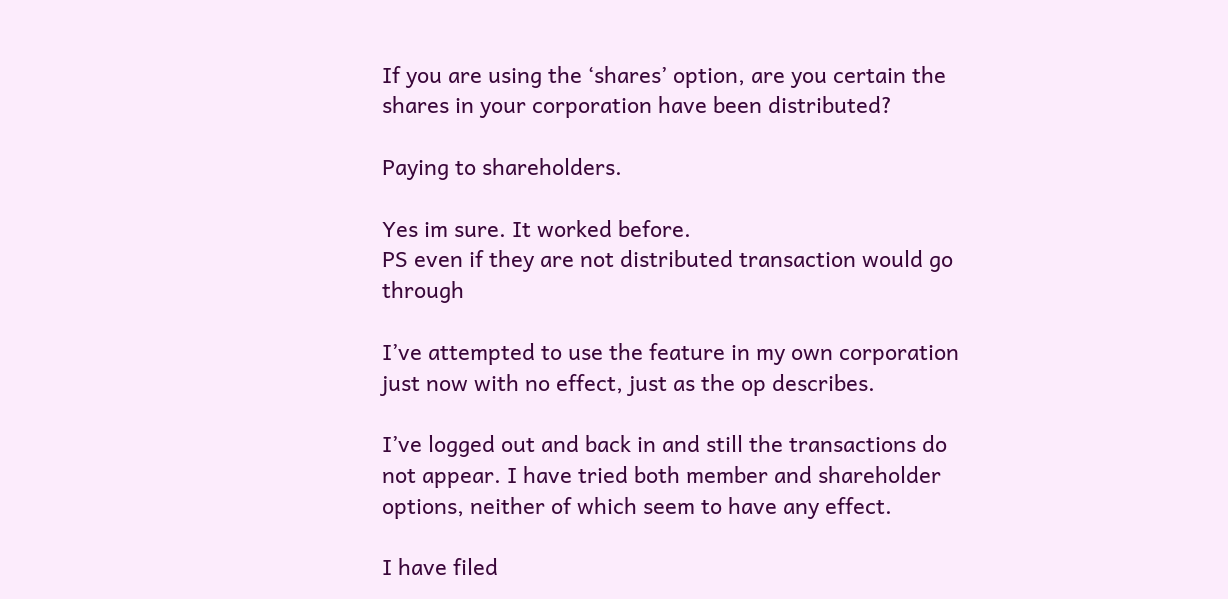If you are using the ‘shares’ option, are you certain the shares in your corporation have been distributed?

Paying to shareholders.

Yes im sure. It worked before.
PS even if they are not distributed transaction would go through

I’ve attempted to use the feature in my own corporation just now with no effect, just as the op describes.

I’ve logged out and back in and still the transactions do not appear. I have tried both member and shareholder options, neither of which seem to have any effect.

I have filed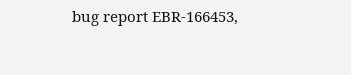bug report EBR-166453,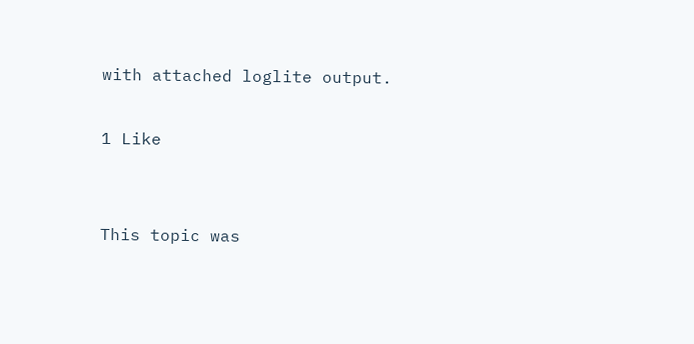with attached loglite output.

1 Like


This topic was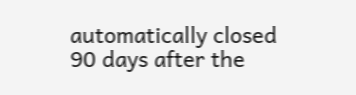automatically closed 90 days after the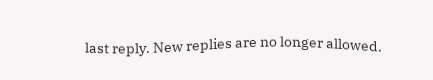last reply. New replies are no longer allowed.